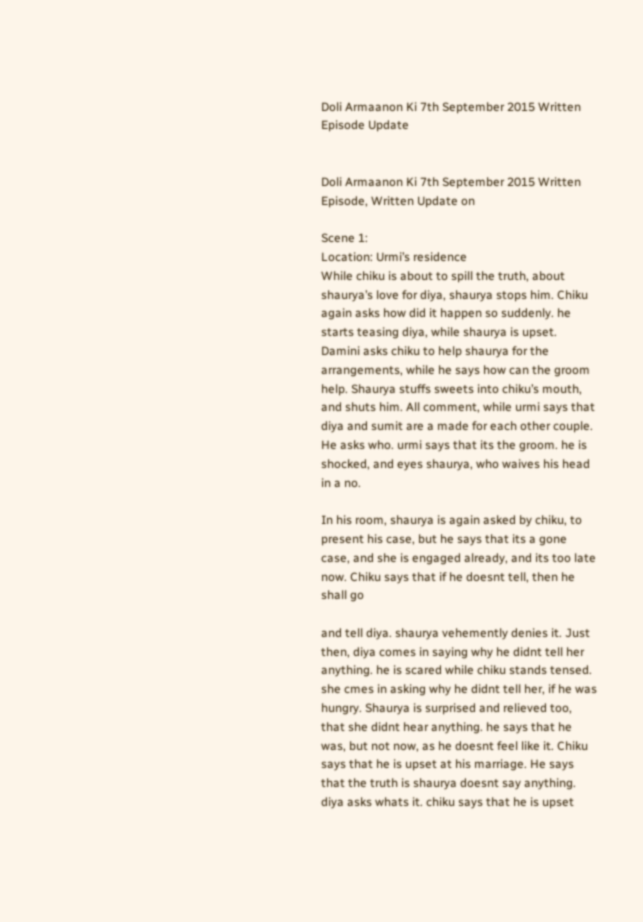Doli Armaanon Ki 7th September 2015 Written Episode Update


Doli Armaanon Ki 7th September 2015 Written Episode, Written Update on

Scene 1:
Location: Urmi’s residence
While chiku is about to spill the truth, about shaurya’s love for diya, shaurya stops him. Chiku again asks how did it happen so suddenly. he starts teasing diya, while shaurya is upset. Damini asks chiku to help shaurya for the arrangements, while he says how can the groom help. Shaurya stuffs sweets into chiku’s mouth, and shuts him. All comment, while urmi says that diya and sumit are a made for each other couple. He asks who. urmi says that its the groom. he is shocked, and eyes shaurya, who waives his head in a no.

In his room, shaurya is again asked by chiku, to present his case, but he says that its a gone case, and she is engaged already, and its too late now. Chiku says that if he doesnt tell, then he shall go

and tell diya. shaurya vehemently denies it. Just then, diya comes in saying why he didnt tell her anything. he is scared while chiku stands tensed. she cmes in asking why he didnt tell her, if he was hungry. Shaurya is surprised and relieved too, that she didnt hear anything. he says that he was, but not now, as he doesnt feel like it. Chiku says that he is upset at his marriage. He says that the truth is shaurya doesnt say anything. diya asks whats it. chiku says that he is upset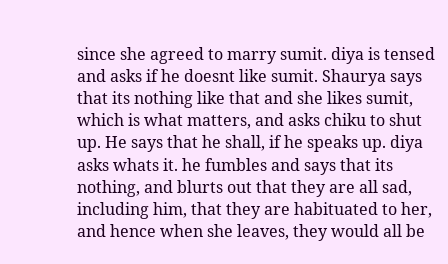since she agreed to marry sumit. diya is tensed and asks if he doesnt like sumit. Shaurya says that its nothing like that and she likes sumit, which is what matters, and asks chiku to shut up. He says that he shall, if he speaks up. diya asks whats it. he fumbles and says that its nothing, and blurts out that they are all sad, including him, that they are habituated to her, and hence when she leaves, they would all be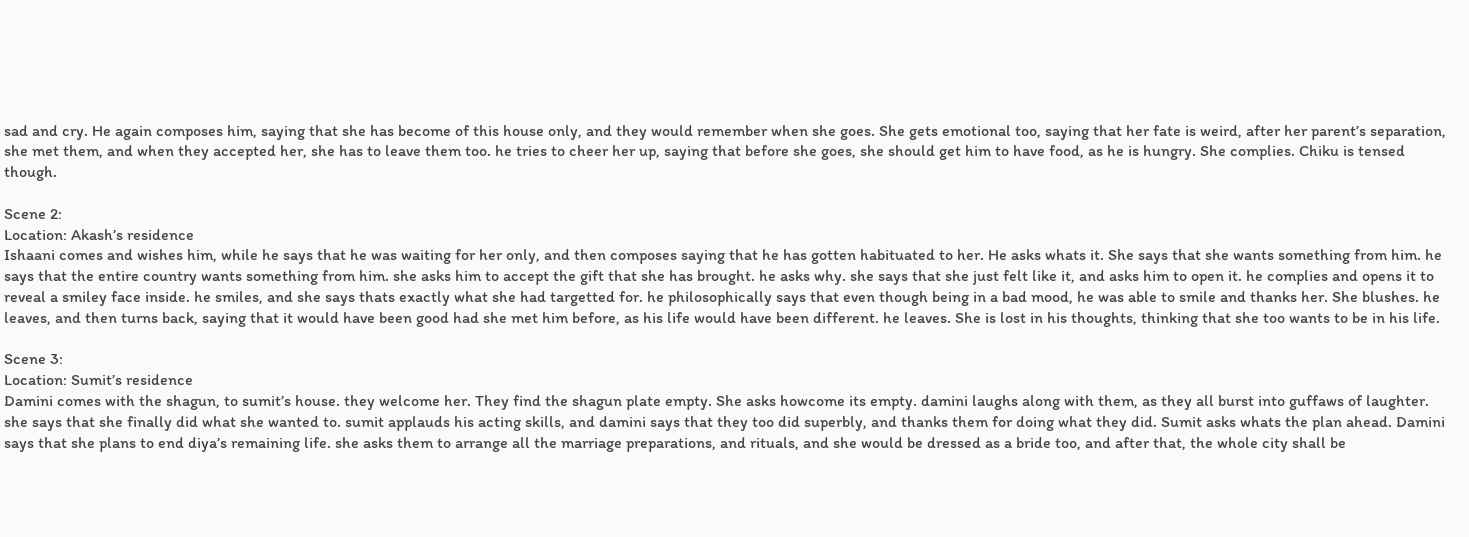sad and cry. He again composes him, saying that she has become of this house only, and they would remember when she goes. She gets emotional too, saying that her fate is weird, after her parent’s separation, she met them, and when they accepted her, she has to leave them too. he tries to cheer her up, saying that before she goes, she should get him to have food, as he is hungry. She complies. Chiku is tensed though.

Scene 2:
Location: Akash’s residence
Ishaani comes and wishes him, while he says that he was waiting for her only, and then composes saying that he has gotten habituated to her. He asks whats it. She says that she wants something from him. he says that the entire country wants something from him. she asks him to accept the gift that she has brought. he asks why. she says that she just felt like it, and asks him to open it. he complies and opens it to reveal a smiley face inside. he smiles, and she says thats exactly what she had targetted for. he philosophically says that even though being in a bad mood, he was able to smile and thanks her. She blushes. he leaves, and then turns back, saying that it would have been good had she met him before, as his life would have been different. he leaves. She is lost in his thoughts, thinking that she too wants to be in his life.

Scene 3:
Location: Sumit’s residence
Damini comes with the shagun, to sumit’s house. they welcome her. They find the shagun plate empty. She asks howcome its empty. damini laughs along with them, as they all burst into guffaws of laughter. she says that she finally did what she wanted to. sumit applauds his acting skills, and damini says that they too did superbly, and thanks them for doing what they did. Sumit asks whats the plan ahead. Damini says that she plans to end diya’s remaining life. she asks them to arrange all the marriage preparations, and rituals, and she would be dressed as a bride too, and after that, the whole city shall be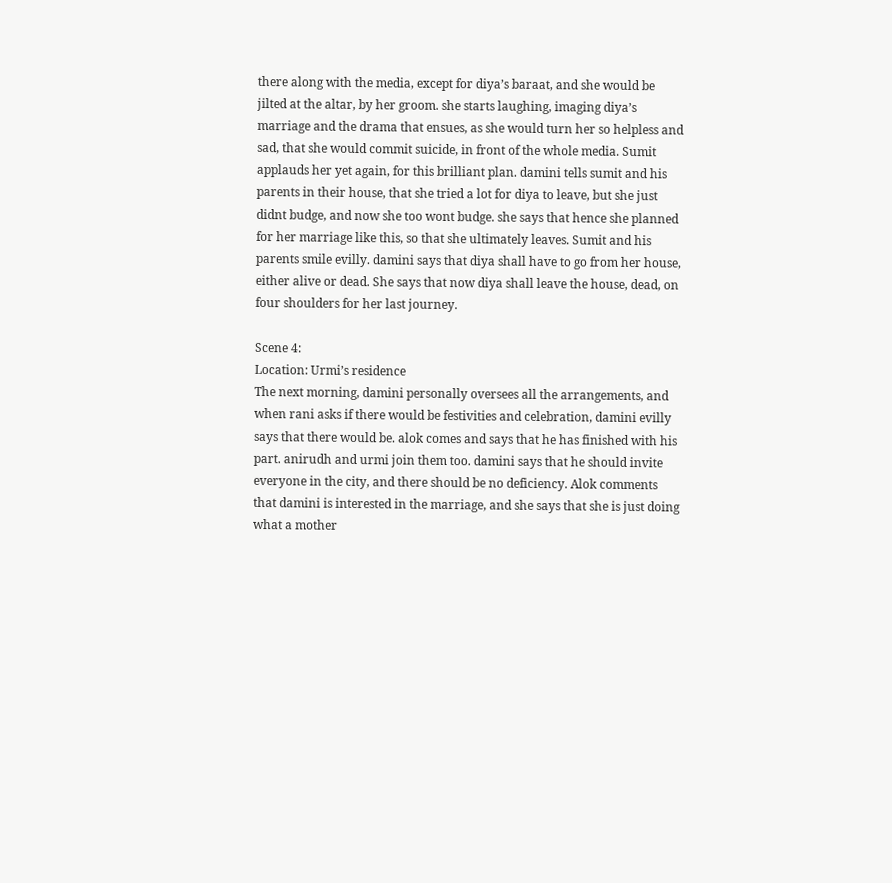there along with the media, except for diya’s baraat, and she would be jilted at the altar, by her groom. she starts laughing, imaging diya’s marriage and the drama that ensues, as she would turn her so helpless and sad, that she would commit suicide, in front of the whole media. Sumit applauds her yet again, for this brilliant plan. damini tells sumit and his parents in their house, that she tried a lot for diya to leave, but she just didnt budge, and now she too wont budge. she says that hence she planned for her marriage like this, so that she ultimately leaves. Sumit and his parents smile evilly. damini says that diya shall have to go from her house, either alive or dead. She says that now diya shall leave the house, dead, on four shoulders for her last journey.

Scene 4:
Location: Urmi’s residence
The next morning, damini personally oversees all the arrangements, and when rani asks if there would be festivities and celebration, damini evilly says that there would be. alok comes and says that he has finished with his part. anirudh and urmi join them too. damini says that he should invite everyone in the city, and there should be no deficiency. Alok comments that damini is interested in the marriage, and she says that she is just doing what a mother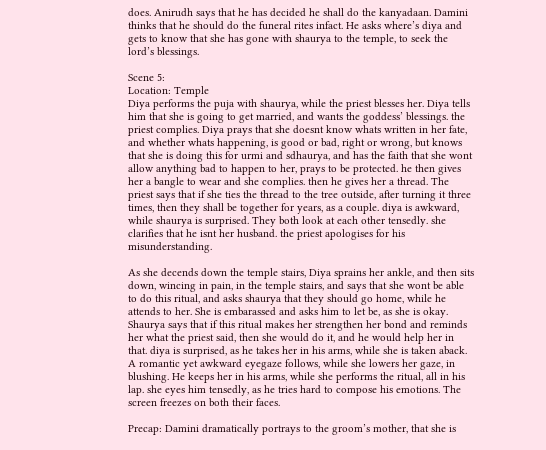does. Anirudh says that he has decided he shall do the kanyadaan. Damini thinks that he should do the funeral rites infact. He asks where’s diya and gets to know that she has gone with shaurya to the temple, to seek the lord’s blessings.

Scene 5:
Location: Temple
Diya performs the puja with shaurya, while the priest blesses her. Diya tells him that she is going to get married, and wants the goddess’ blessings. the priest complies. Diya prays that she doesnt know whats written in her fate, and whether whats happening, is good or bad, right or wrong, but knows that she is doing this for urmi and sdhaurya, and has the faith that she wont allow anything bad to happen to her, prays to be protected. he then gives her a bangle to wear and she complies. then he gives her a thread. The priest says that if she ties the thread to the tree outside, after turning it three times, then they shall be together for years, as a couple. diya is awkward, while shaurya is surprised. They both look at each other tensedly. she clarifies that he isnt her husband. the priest apologises for his misunderstanding.

As she decends down the temple stairs, Diya sprains her ankle, and then sits down, wincing in pain, in the temple stairs, and says that she wont be able to do this ritual, and asks shaurya that they should go home, while he attends to her. She is embarassed and asks him to let be, as she is okay. Shaurya says that if this ritual makes her strengthen her bond and reminds her what the priest said, then she would do it, and he would help her in that. diya is surprised, as he takes her in his arms, while she is taken aback. A romantic yet awkward eyegaze follows, while she lowers her gaze, in blushing. He keeps her in his arms, while she performs the ritual, all in his lap. she eyes him tensedly, as he tries hard to compose his emotions. The screen freezes on both their faces.

Precap: Damini dramatically portrays to the groom’s mother, that she is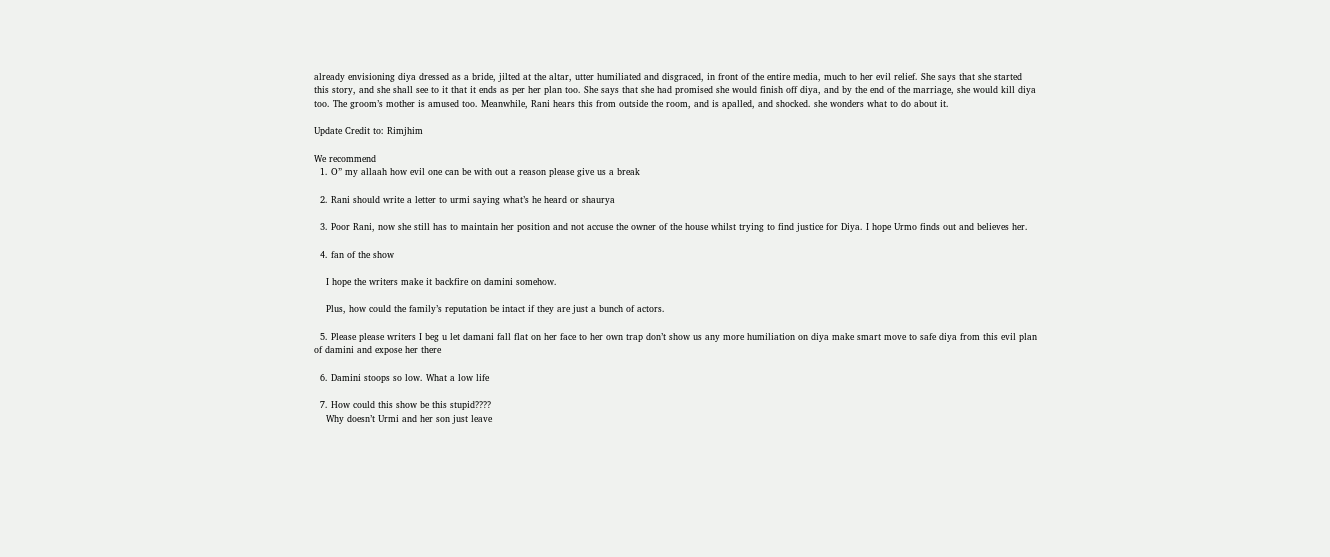already envisioning diya dressed as a bride, jilted at the altar, utter humiliated and disgraced, in front of the entire media, much to her evil relief. She says that she started this story, and she shall see to it that it ends as per her plan too. She says that she had promised she would finish off diya, and by the end of the marriage, she would kill diya too. The groom’s mother is amused too. Meanwhile, Rani hears this from outside the room, and is apalled, and shocked. she wonders what to do about it.

Update Credit to: Rimjhim

We recommend
  1. O” my allaah how evil one can be with out a reason please give us a break

  2. Rani should write a letter to urmi saying what’s he heard or shaurya

  3. Poor Rani, now she still has to maintain her position and not accuse the owner of the house whilst trying to find justice for Diya. I hope Urmo finds out and believes her.

  4. fan of the show

    I hope the writers make it backfire on damini somehow.

    Plus, how could the family’s reputation be intact if they are just a bunch of actors.

  5. Please please writers I beg u let damani fall flat on her face to her own trap don’t show us any more humiliation on diya make smart move to safe diya from this evil plan of damini and expose her there

  6. Damini stoops so low. What a low life

  7. How could this show be this stupid????
    Why doesn’t Urmi and her son just leave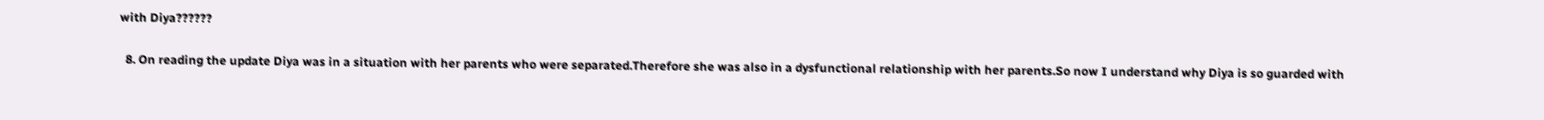with Diya??????

  8. On reading the update Diya was in a situation with her parents who were separated.Therefore she was also in a dysfunctional relationship with her parents.So now I understand why Diya is so guarded with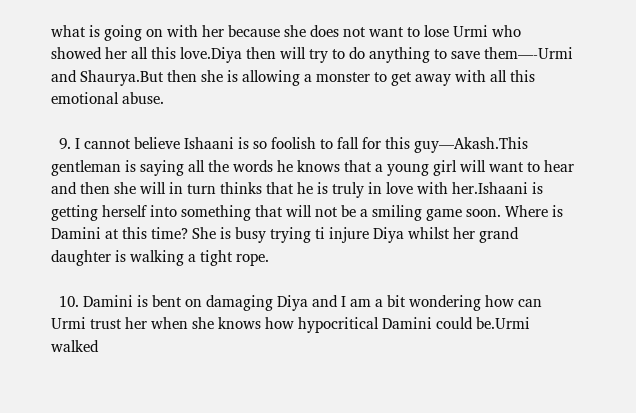what is going on with her because she does not want to lose Urmi who showed her all this love.Diya then will try to do anything to save them—-Urmi and Shaurya.But then she is allowing a monster to get away with all this emotional abuse.

  9. I cannot believe Ishaani is so foolish to fall for this guy—Akash.This gentleman is saying all the words he knows that a young girl will want to hear and then she will in turn thinks that he is truly in love with her.Ishaani is getting herself into something that will not be a smiling game soon. Where is Damini at this time? She is busy trying ti injure Diya whilst her grand daughter is walking a tight rope.

  10. Damini is bent on damaging Diya and I am a bit wondering how can Urmi trust her when she knows how hypocritical Damini could be.Urmi walked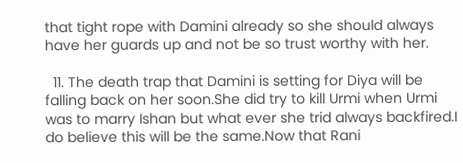that tight rope with Damini already so she should always have her guards up and not be so trust worthy with her.

  11. The death trap that Damini is setting for Diya will be falling back on her soon.She did try to kill Urmi when Urmi was to marry Ishan but what ever she trid always backfired.I do believe this will be the same.Now that Rani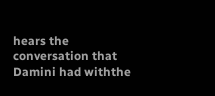hears the conversation that Damini had withthe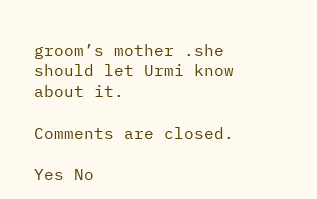groom’s mother .she should let Urmi know about it.

Comments are closed.

Yes No